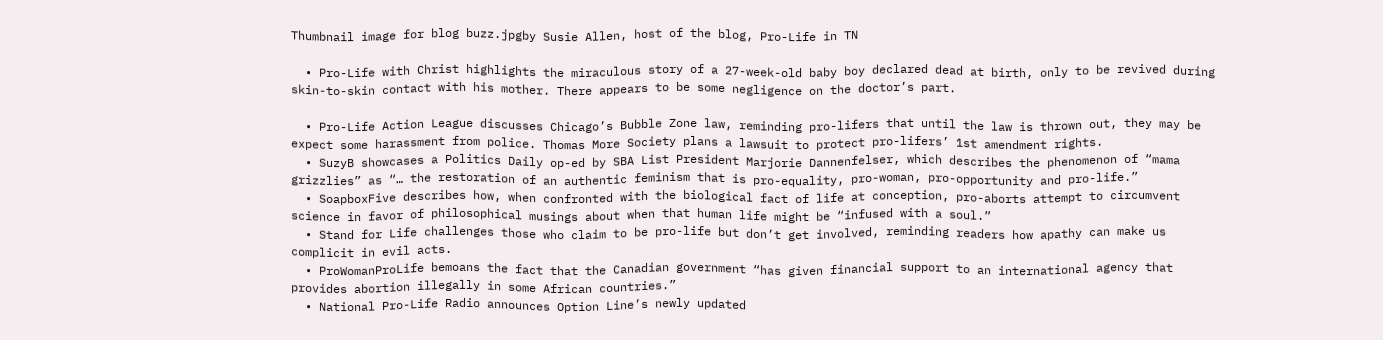Thumbnail image for blog buzz.jpgby Susie Allen, host of the blog, Pro-Life in TN

  • Pro-Life with Christ highlights the miraculous story of a 27-week-old baby boy declared dead at birth, only to be revived during skin-to-skin contact with his mother. There appears to be some negligence on the doctor’s part.

  • Pro-Life Action League discusses Chicago’s Bubble Zone law, reminding pro-lifers that until the law is thrown out, they may be expect some harassment from police. Thomas More Society plans a lawsuit to protect pro-lifers’ 1st amendment rights.
  • SuzyB showcases a Politics Daily op-ed by SBA List President Marjorie Dannenfelser, which describes the phenomenon of “mama grizzlies” as “… the restoration of an authentic feminism that is pro-equality, pro-woman, pro-opportunity and pro-life.”
  • SoapboxFive describes how, when confronted with the biological fact of life at conception, pro-aborts attempt to circumvent science in favor of philosophical musings about when that human life might be “infused with a soul.”
  • Stand for Life challenges those who claim to be pro-life but don’t get involved, reminding readers how apathy can make us complicit in evil acts.
  • ProWomanProLife bemoans the fact that the Canadian government “has given financial support to an international agency that provides abortion illegally in some African countries.”
  • National Pro-Life Radio announces Option Line’s newly updated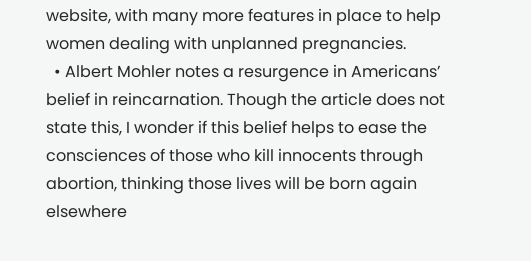website, with many more features in place to help women dealing with unplanned pregnancies.
  • Albert Mohler notes a resurgence in Americans’ belief in reincarnation. Though the article does not state this, I wonder if this belief helps to ease the consciences of those who kill innocents through abortion, thinking those lives will be born again elsewhere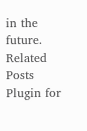in the future.
Related Posts Plugin for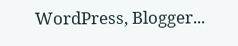WordPress, Blogger...